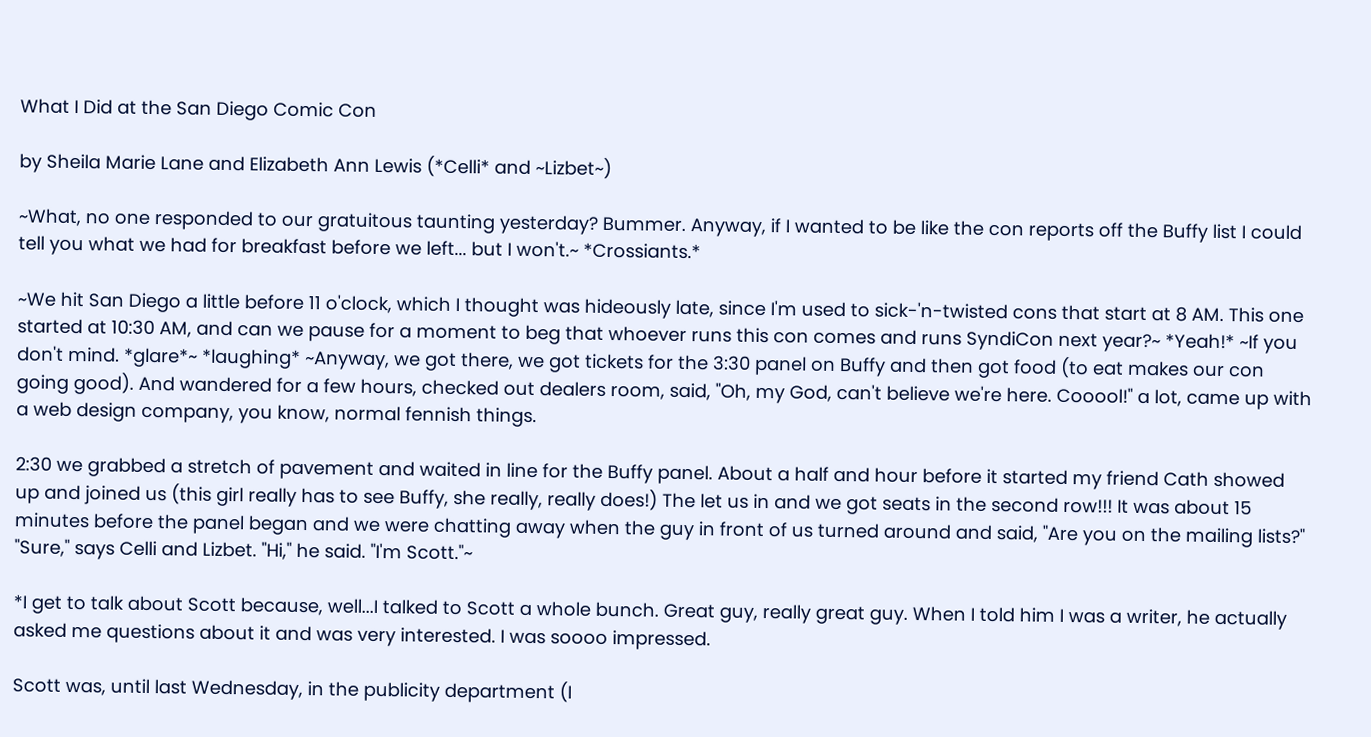What I Did at the San Diego Comic Con

by Sheila Marie Lane and Elizabeth Ann Lewis (*Celli* and ~Lizbet~)

~What, no one responded to our gratuitous taunting yesterday? Bummer. Anyway, if I wanted to be like the con reports off the Buffy list I could tell you what we had for breakfast before we left... but I won't.~ *Crossiants.*

~We hit San Diego a little before 11 o'clock, which I thought was hideously late, since I'm used to sick-'n-twisted cons that start at 8 AM. This one started at 10:30 AM, and can we pause for a moment to beg that whoever runs this con comes and runs SyndiCon next year?~ *Yeah!* ~If you don't mind. *glare*~ *laughing* ~Anyway, we got there, we got tickets for the 3:30 panel on Buffy and then got food (to eat makes our con going good). And wandered for a few hours, checked out dealers room, said, "Oh, my God, can't believe we're here. Cooool!" a lot, came up with a web design company, you know, normal fennish things.

2:30 we grabbed a stretch of pavement and waited in line for the Buffy panel. About a half and hour before it started my friend Cath showed up and joined us (this girl really has to see Buffy, she really, really does!) The let us in and we got seats in the second row!!! It was about 15 minutes before the panel began and we were chatting away when the guy in front of us turned around and said, "Are you on the mailing lists?" "Sure," says Celli and Lizbet. "Hi," he said. "I'm Scott."~

*I get to talk about Scott because, well...I talked to Scott a whole bunch. Great guy, really great guy. When I told him I was a writer, he actually asked me questions about it and was very interested. I was soooo impressed.

Scott was, until last Wednesday, in the publicity department (I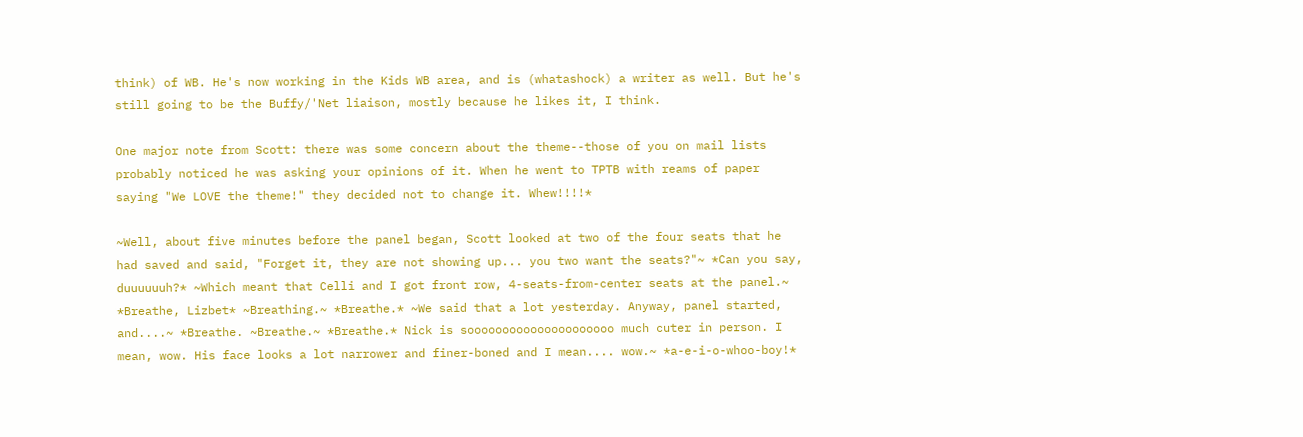think) of WB. He's now working in the Kids WB area, and is (whatashock) a writer as well. But he's still going to be the Buffy/'Net liaison, mostly because he likes it, I think.

One major note from Scott: there was some concern about the theme--those of you on mail lists probably noticed he was asking your opinions of it. When he went to TPTB with reams of paper saying "We LOVE the theme!" they decided not to change it. Whew!!!!*

~Well, about five minutes before the panel began, Scott looked at two of the four seats that he had saved and said, "Forget it, they are not showing up... you two want the seats?"~ *Can you say, duuuuuuh?* ~Which meant that Celli and I got front row, 4-seats-from-center seats at the panel.~ *Breathe, Lizbet* ~Breathing.~ *Breathe.* ~We said that a lot yesterday. Anyway, panel started, and....~ *Breathe. ~Breathe.~ *Breathe.* Nick is sooooooooooooooooooooo much cuter in person. I mean, wow. His face looks a lot narrower and finer-boned and I mean.... wow.~ *a-e-i-o-whoo-boy!*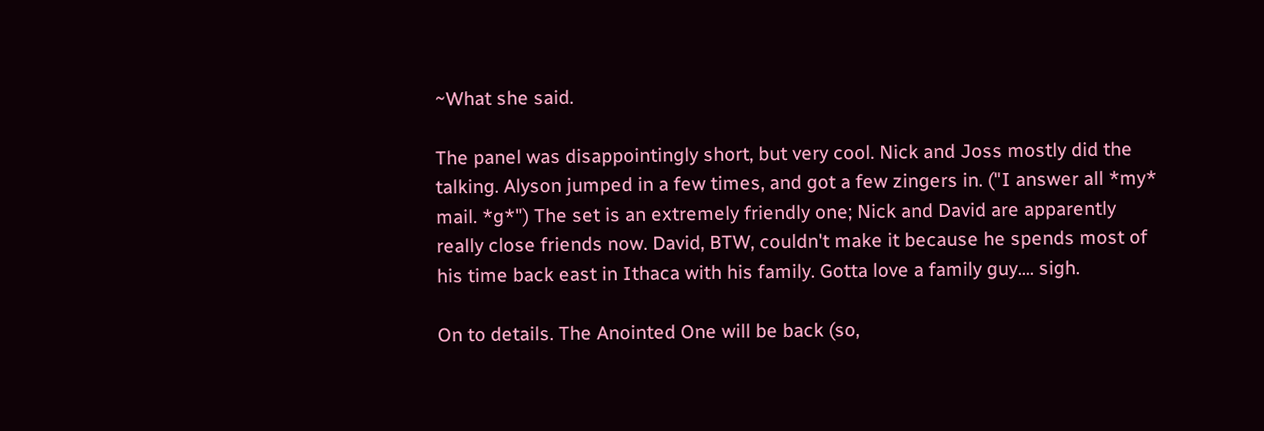~What she said.

The panel was disappointingly short, but very cool. Nick and Joss mostly did the talking. Alyson jumped in a few times, and got a few zingers in. ("I answer all *my* mail. *g*") The set is an extremely friendly one; Nick and David are apparently really close friends now. David, BTW, couldn't make it because he spends most of his time back east in Ithaca with his family. Gotta love a family guy.... sigh.

On to details. The Anointed One will be back (so,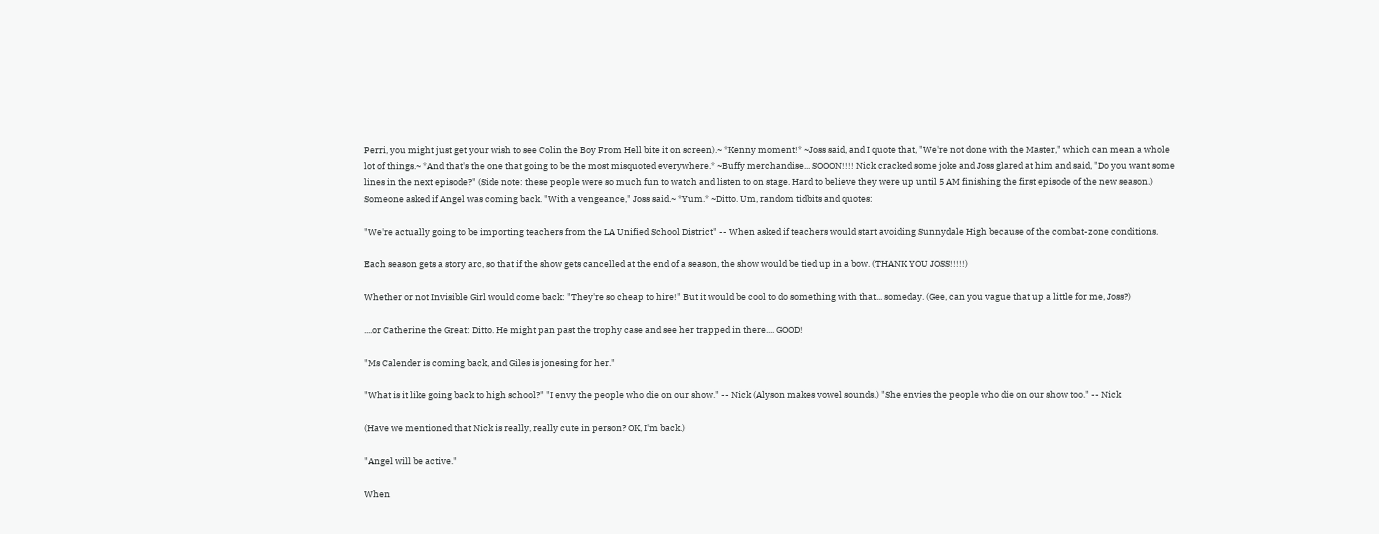Perri, you might just get your wish to see Colin the Boy From Hell bite it on screen).~ *Kenny moment!* ~Joss said, and I quote that, "We're not done with the Master," which can mean a whole lot of things.~ *And that's the one that going to be the most misquoted everywhere.* ~Buffy merchandise... SOOON!!!! Nick cracked some joke and Joss glared at him and said, "Do you want some lines in the next episode?" (Side note: these people were so much fun to watch and listen to on stage. Hard to believe they were up until 5 AM finishing the first episode of the new season.) Someone asked if Angel was coming back. "With a vengeance," Joss said.~ *Yum.* ~Ditto. Um, random tidbits and quotes:

"We're actually going to be importing teachers from the LA Unified School District" -- When asked if teachers would start avoiding Sunnydale High because of the combat-zone conditions.

Each season gets a story arc, so that if the show gets cancelled at the end of a season, the show would be tied up in a bow. (THANK YOU JOSS!!!!!)

Whether or not Invisible Girl would come back: "They're so cheap to hire!" But it would be cool to do something with that... someday. (Gee, can you vague that up a little for me, Joss?)

....or Catherine the Great: Ditto. He might pan past the trophy case and see her trapped in there.... GOOD!

"Ms Calender is coming back, and Giles is jonesing for her."

"What is it like going back to high school?" "I envy the people who die on our show." -- Nick (Alyson makes vowel sounds.) "She envies the people who die on our show too." -- Nick

(Have we mentioned that Nick is really, really cute in person? OK, I'm back.)

"Angel will be active."

When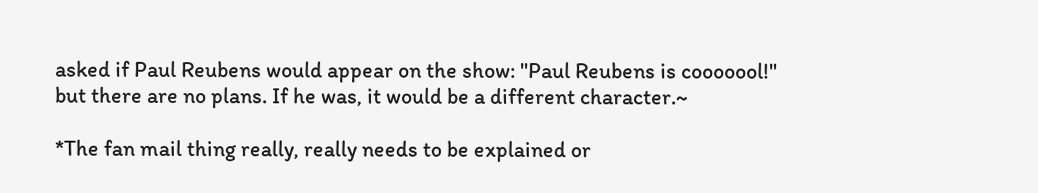asked if Paul Reubens would appear on the show: "Paul Reubens is cooooool!" but there are no plans. If he was, it would be a different character.~

*The fan mail thing really, really needs to be explained or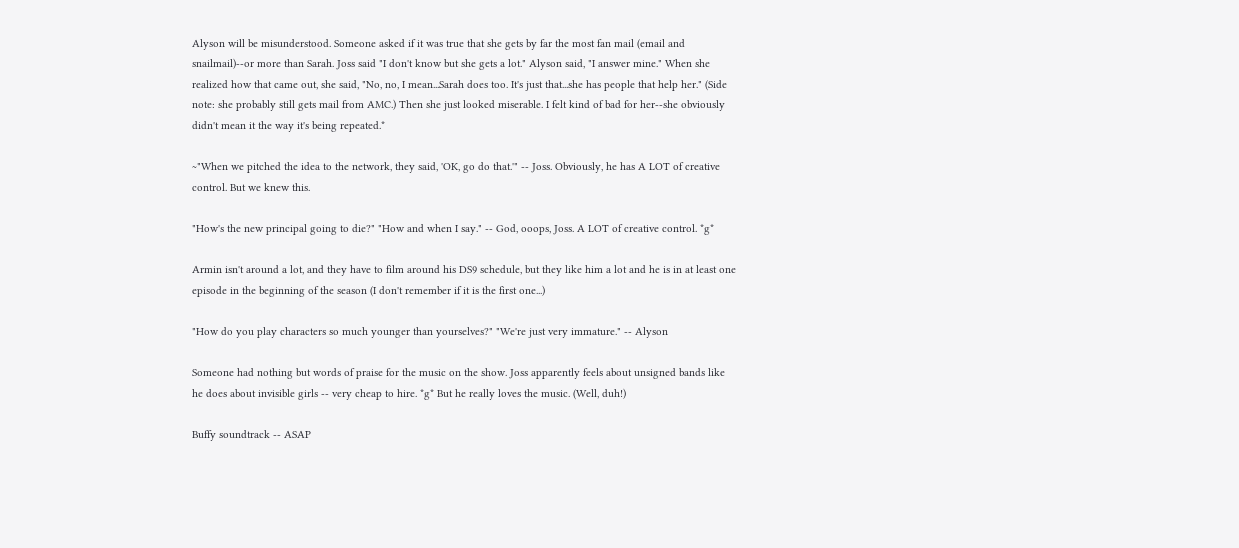Alyson will be misunderstood. Someone asked if it was true that she gets by far the most fan mail (email and snailmail)--or more than Sarah. Joss said "I don't know but she gets a lot." Alyson said, "I answer mine." When she realized how that came out, she said, "No, no, I mean...Sarah does too. It's just that...she has people that help her." (Side note: she probably still gets mail from AMC.) Then she just looked miserable. I felt kind of bad for her--she obviously didn't mean it the way it's being repeated.*

~"When we pitched the idea to the network, they said, 'OK, go do that.'" -- Joss. Obviously, he has A LOT of creative control. But we knew this.

"How's the new principal going to die?" "How and when I say." -- God, ooops, Joss. A LOT of creative control. *g*

Armin isn't around a lot, and they have to film around his DS9 schedule, but they like him a lot and he is in at least one episode in the beginning of the season (I don't remember if it is the first one...)

"How do you play characters so much younger than yourselves?" "We're just very immature." -- Alyson

Someone had nothing but words of praise for the music on the show. Joss apparently feels about unsigned bands like he does about invisible girls -- very cheap to hire. *g* But he really loves the music. (Well, duh!)

Buffy soundtrack -- ASAP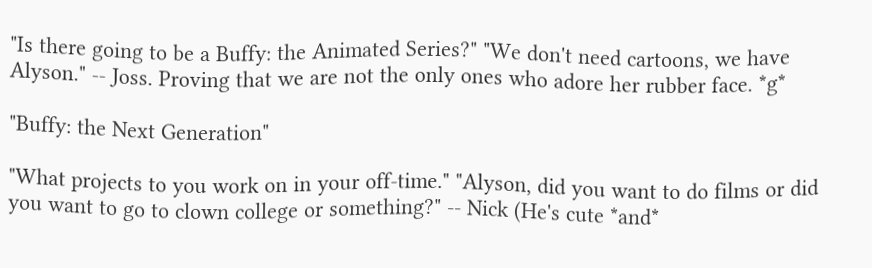"Is there going to be a Buffy: the Animated Series?" "We don't need cartoons, we have Alyson." -- Joss. Proving that we are not the only ones who adore her rubber face. *g*

"Buffy: the Next Generation"

"What projects to you work on in your off-time." "Alyson, did you want to do films or did you want to go to clown college or something?" -- Nick (He's cute *and*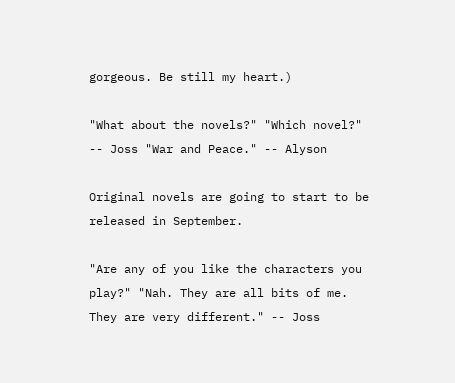gorgeous. Be still my heart.)

"What about the novels?" "Which novel?" -- Joss "War and Peace." -- Alyson

Original novels are going to start to be released in September.

"Are any of you like the characters you play?" "Nah. They are all bits of me. They are very different." -- Joss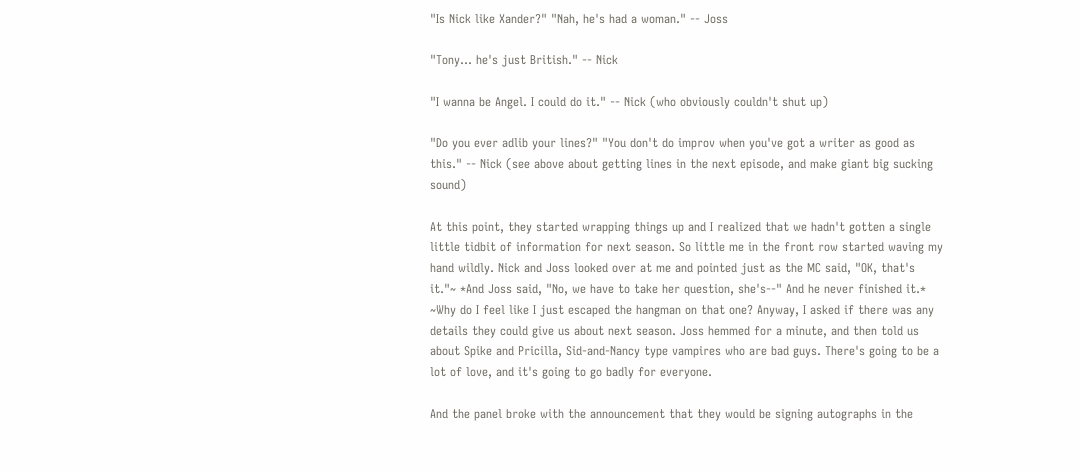"Is Nick like Xander?" "Nah, he's had a woman." -- Joss

"Tony... he's just British." -- Nick

"I wanna be Angel. I could do it." -- Nick (who obviously couldn't shut up)

"Do you ever adlib your lines?" "You don't do improv when you've got a writer as good as this." -- Nick (see above about getting lines in the next episode, and make giant big sucking sound)

At this point, they started wrapping things up and I realized that we hadn't gotten a single little tidbit of information for next season. So little me in the front row started waving my hand wildly. Nick and Joss looked over at me and pointed just as the MC said, "OK, that's it."~ *And Joss said, "No, we have to take her question, she's--" And he never finished it.* ~Why do I feel like I just escaped the hangman on that one? Anyway, I asked if there was any details they could give us about next season. Joss hemmed for a minute, and then told us about Spike and Pricilla, Sid-and-Nancy type vampires who are bad guys. There's going to be a lot of love, and it's going to go badly for everyone.

And the panel broke with the announcement that they would be signing autographs in the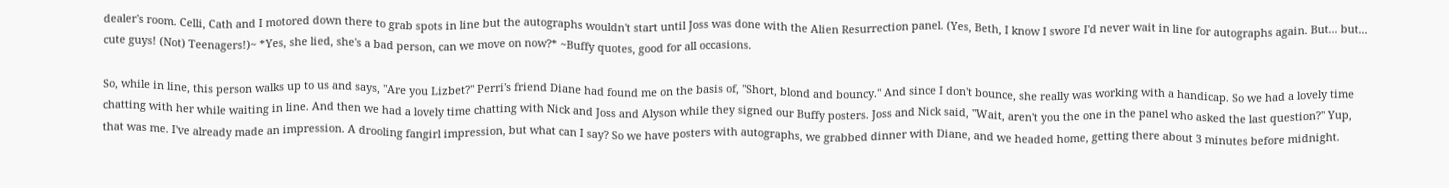dealer's room. Celli, Cath and I motored down there to grab spots in line but the autographs wouldn't start until Joss was done with the Alien Resurrection panel. (Yes, Beth, I know I swore I'd never wait in line for autographs again. But... but... cute guys! (Not) Teenagers!)~ *Yes, she lied, she's a bad person, can we move on now?* ~Buffy quotes, good for all occasions.

So, while in line, this person walks up to us and says, "Are you Lizbet?" Perri's friend Diane had found me on the basis of, "Short, blond and bouncy." And since I don't bounce, she really was working with a handicap. So we had a lovely time chatting with her while waiting in line. And then we had a lovely time chatting with Nick and Joss and Alyson while they signed our Buffy posters. Joss and Nick said, "Wait, aren't you the one in the panel who asked the last question?" Yup, that was me. I've already made an impression. A drooling fangirl impression, but what can I say? So we have posters with autographs, we grabbed dinner with Diane, and we headed home, getting there about 3 minutes before midnight.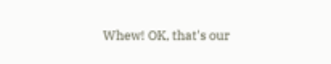Whew! OK, that's our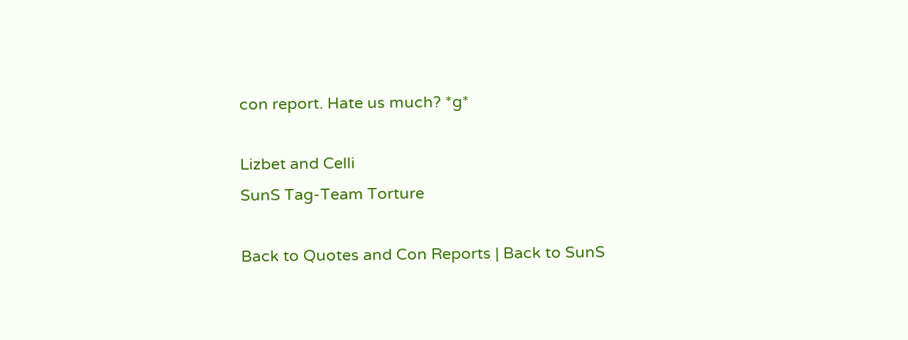con report. Hate us much? *g*

Lizbet and Celli
SunS Tag-Team Torture

Back to Quotes and Con Reports | Back to SunS